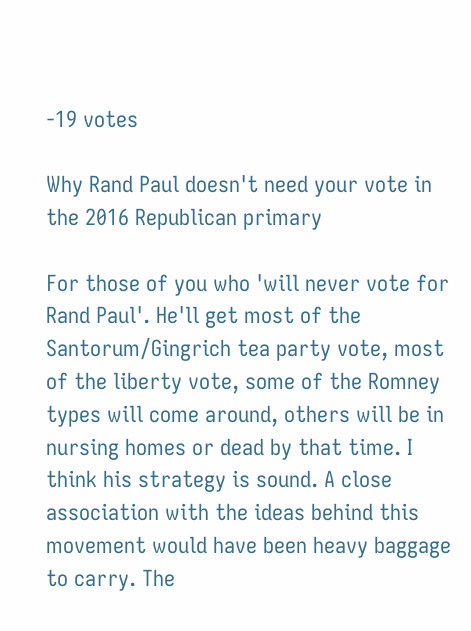-19 votes

Why Rand Paul doesn't need your vote in the 2016 Republican primary

For those of you who 'will never vote for Rand Paul'. He'll get most of the Santorum/Gingrich tea party vote, most of the liberty vote, some of the Romney types will come around, others will be in nursing homes or dead by that time. I think his strategy is sound. A close association with the ideas behind this movement would have been heavy baggage to carry. The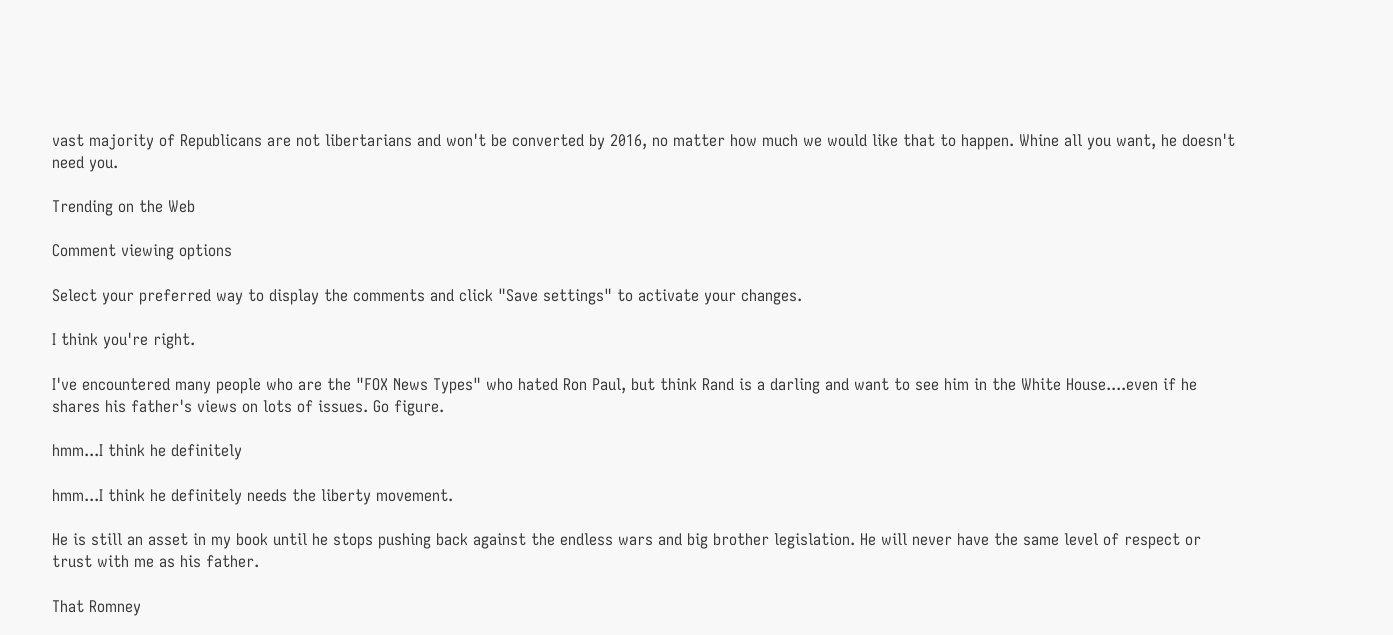vast majority of Republicans are not libertarians and won't be converted by 2016, no matter how much we would like that to happen. Whine all you want, he doesn't need you.

Trending on the Web

Comment viewing options

Select your preferred way to display the comments and click "Save settings" to activate your changes.

I think you're right.

I've encountered many people who are the "FOX News Types" who hated Ron Paul, but think Rand is a darling and want to see him in the White House....even if he shares his father's views on lots of issues. Go figure.

hmm...I think he definitely

hmm...I think he definitely needs the liberty movement.

He is still an asset in my book until he stops pushing back against the endless wars and big brother legislation. He will never have the same level of respect or trust with me as his father.

That Romney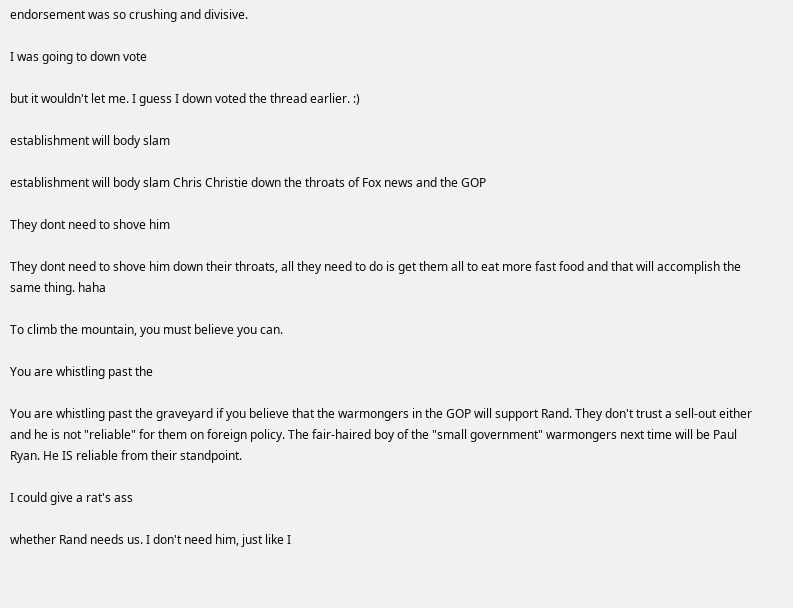endorsement was so crushing and divisive.

I was going to down vote

but it wouldn't let me. I guess I down voted the thread earlier. :)

establishment will body slam

establishment will body slam Chris Christie down the throats of Fox news and the GOP

They dont need to shove him

They dont need to shove him down their throats, all they need to do is get them all to eat more fast food and that will accomplish the same thing. haha

To climb the mountain, you must believe you can.

You are whistling past the

You are whistling past the graveyard if you believe that the warmongers in the GOP will support Rand. They don't trust a sell-out either and he is not "reliable" for them on foreign policy. The fair-haired boy of the "small government" warmongers next time will be Paul Ryan. He IS reliable from their standpoint.

I could give a rat's ass

whether Rand needs us. I don't need him, just like I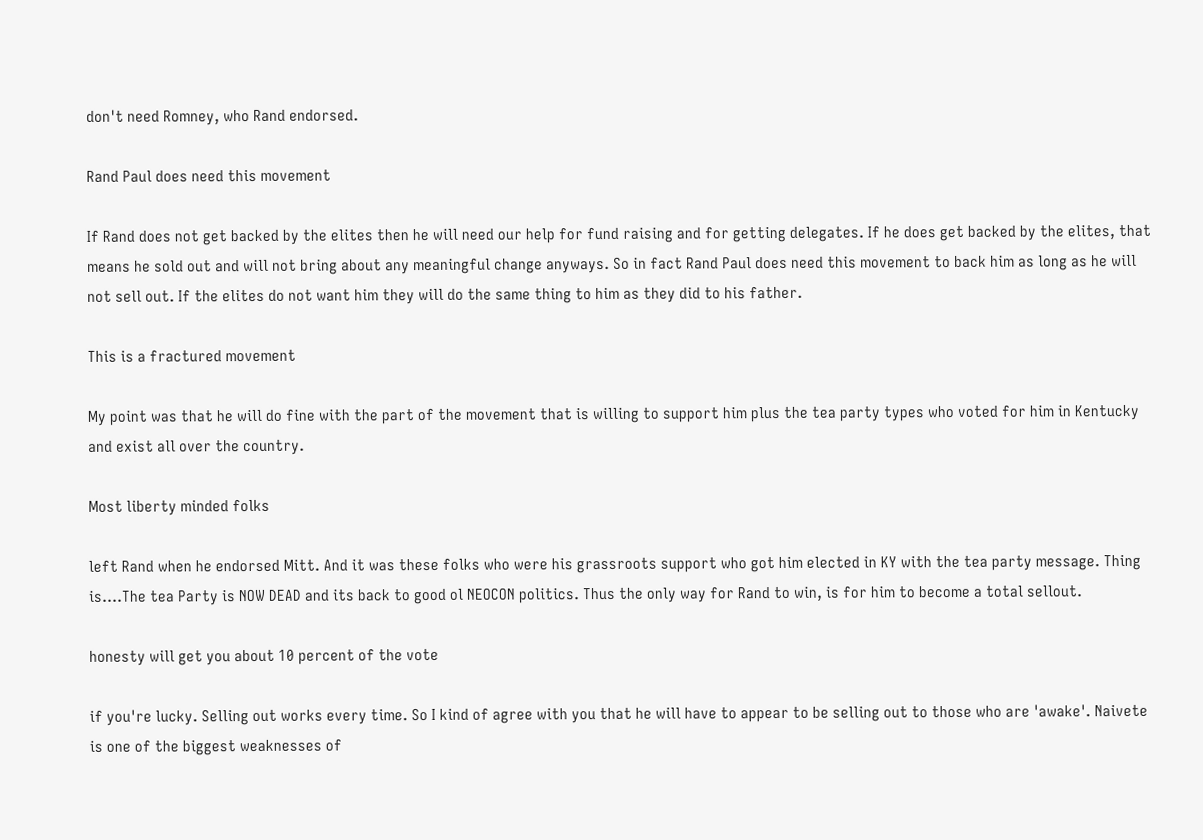don't need Romney, who Rand endorsed.

Rand Paul does need this movement

If Rand does not get backed by the elites then he will need our help for fund raising and for getting delegates. If he does get backed by the elites, that means he sold out and will not bring about any meaningful change anyways. So in fact Rand Paul does need this movement to back him as long as he will not sell out. If the elites do not want him they will do the same thing to him as they did to his father.

This is a fractured movement

My point was that he will do fine with the part of the movement that is willing to support him plus the tea party types who voted for him in Kentucky and exist all over the country.

Most liberty minded folks

left Rand when he endorsed Mitt. And it was these folks who were his grassroots support who got him elected in KY with the tea party message. Thing is....The tea Party is NOW DEAD and its back to good ol NEOCON politics. Thus the only way for Rand to win, is for him to become a total sellout.

honesty will get you about 10 percent of the vote

if you're lucky. Selling out works every time. So I kind of agree with you that he will have to appear to be selling out to those who are 'awake'. Naivete is one of the biggest weaknesses of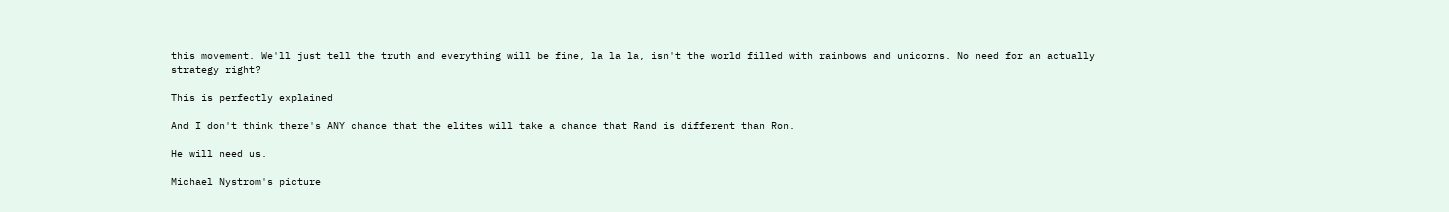this movement. We'll just tell the truth and everything will be fine, la la la, isn't the world filled with rainbows and unicorns. No need for an actually strategy right?

This is perfectly explained

And I don't think there's ANY chance that the elites will take a chance that Rand is different than Ron.

He will need us.

Michael Nystrom's picture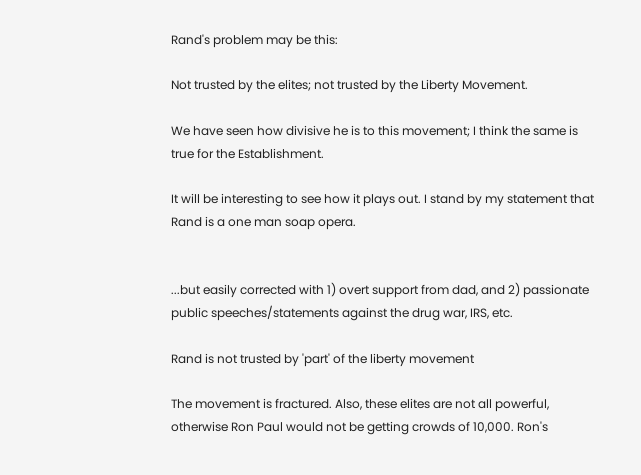Rand's problem may be this:

Not trusted by the elites; not trusted by the Liberty Movement.

We have seen how divisive he is to this movement; I think the same is true for the Establishment.

It will be interesting to see how it plays out. I stand by my statement that Rand is a one man soap opera.


...but easily corrected with 1) overt support from dad, and 2) passionate public speeches/statements against the drug war, IRS, etc.

Rand is not trusted by 'part' of the liberty movement

The movement is fractured. Also, these elites are not all powerful, otherwise Ron Paul would not be getting crowds of 10,000. Ron's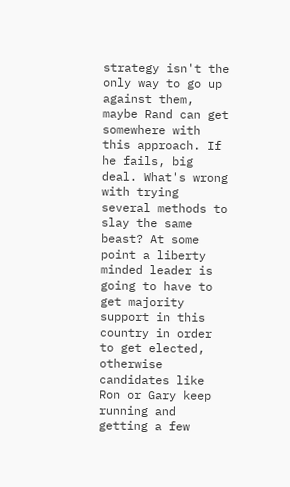strategy isn't the only way to go up against them, maybe Rand can get somewhere with this approach. If he fails, big deal. What's wrong with trying several methods to slay the same beast? At some point a liberty minded leader is going to have to get majority support in this country in order to get elected, otherwise candidates like Ron or Gary keep running and getting a few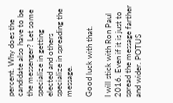percent. Why does the candidate also have to be the messenger? Let some specialize in getting elected and others specialize in spreading the message.

Good luck with that.

I will stick with Ron Paul 2016. Even if it is just to spread the message farther and wider. POTUS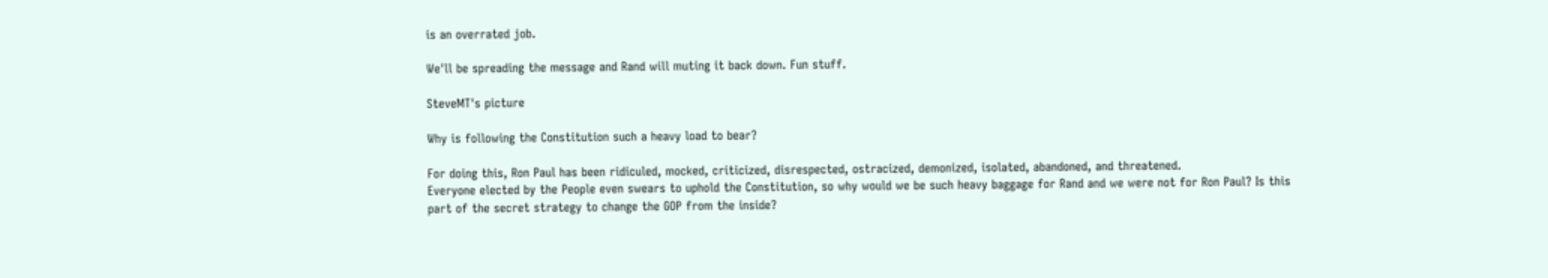is an overrated job.

We'll be spreading the message and Rand will muting it back down. Fun stuff.

SteveMT's picture

Why is following the Constitution such a heavy load to bear?

For doing this, Ron Paul has been ridiculed, mocked, criticized, disrespected, ostracized, demonized, isolated, abandoned, and threatened.
Everyone elected by the People even swears to uphold the Constitution, so why would we be such heavy baggage for Rand and we were not for Ron Paul? Is this part of the secret strategy to change the GOP from the inside?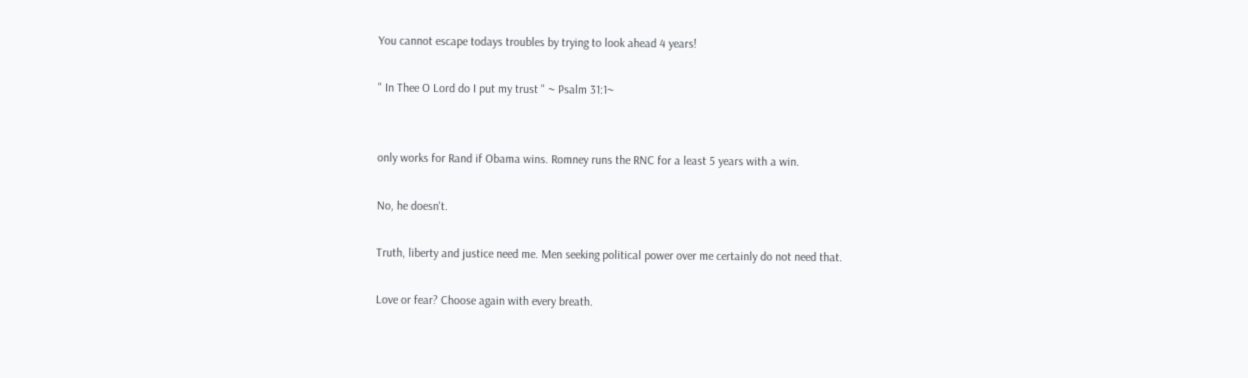You cannot escape todays troubles by trying to look ahead 4 years!

" In Thee O Lord do I put my trust " ~ Psalm 31:1~


only works for Rand if Obama wins. Romney runs the RNC for a least 5 years with a win.

No, he doesn't.

Truth, liberty and justice need me. Men seeking political power over me certainly do not need that.

Love or fear? Choose again with every breath.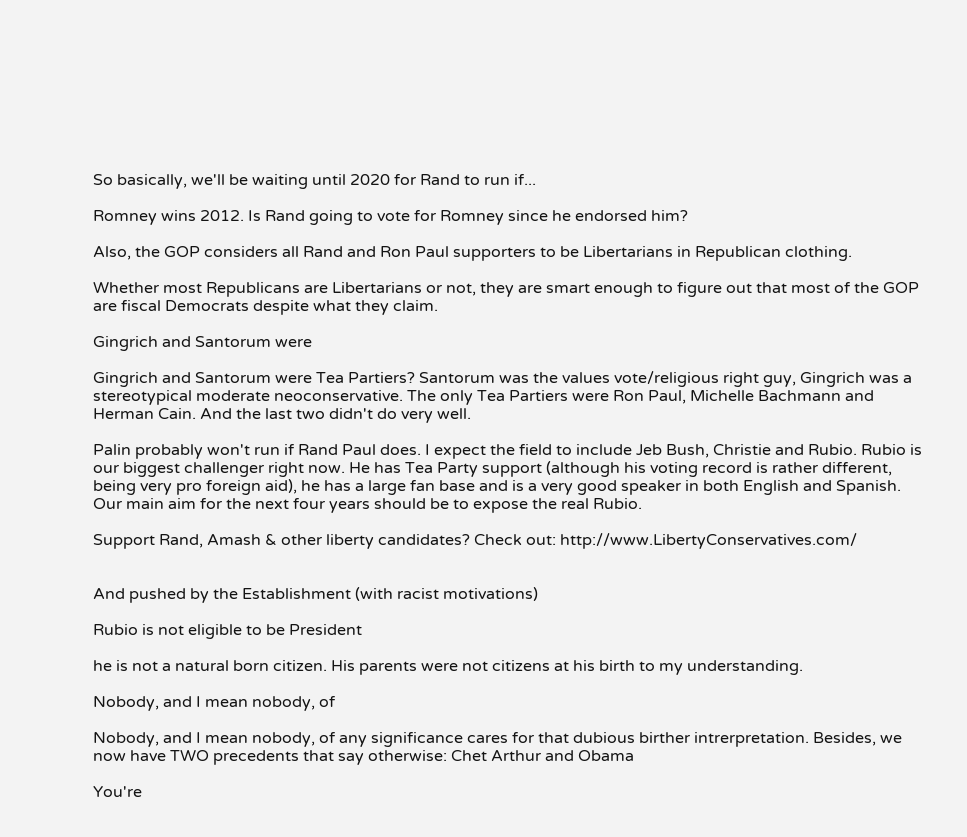So basically, we'll be waiting until 2020 for Rand to run if...

Romney wins 2012. Is Rand going to vote for Romney since he endorsed him?

Also, the GOP considers all Rand and Ron Paul supporters to be Libertarians in Republican clothing.

Whether most Republicans are Libertarians or not, they are smart enough to figure out that most of the GOP are fiscal Democrats despite what they claim.

Gingrich and Santorum were

Gingrich and Santorum were Tea Partiers? Santorum was the values vote/religious right guy, Gingrich was a stereotypical moderate neoconservative. The only Tea Partiers were Ron Paul, Michelle Bachmann and Herman Cain. And the last two didn't do very well.

Palin probably won't run if Rand Paul does. I expect the field to include Jeb Bush, Christie and Rubio. Rubio is our biggest challenger right now. He has Tea Party support (although his voting record is rather different, being very pro foreign aid), he has a large fan base and is a very good speaker in both English and Spanish. Our main aim for the next four years should be to expose the real Rubio.

Support Rand, Amash & other liberty candidates? Check out: http://www.LibertyConservatives.com/


And pushed by the Establishment (with racist motivations)

Rubio is not eligible to be President

he is not a natural born citizen. His parents were not citizens at his birth to my understanding.

Nobody, and I mean nobody, of

Nobody, and I mean nobody, of any significance cares for that dubious birther intrerpretation. Besides, we now have TWO precedents that say otherwise: Chet Arthur and Obama

You're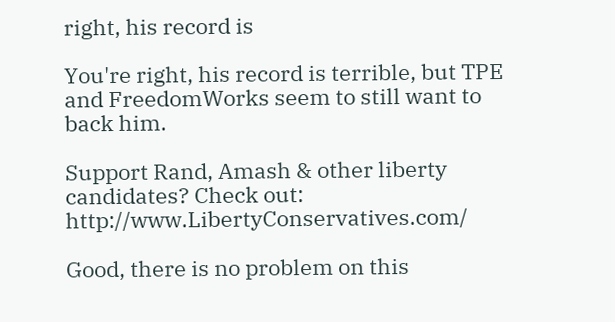right, his record is

You're right, his record is terrible, but TPE and FreedomWorks seem to still want to back him.

Support Rand, Amash & other liberty candidates? Check out: http://www.LibertyConservatives.com/

Good, there is no problem on this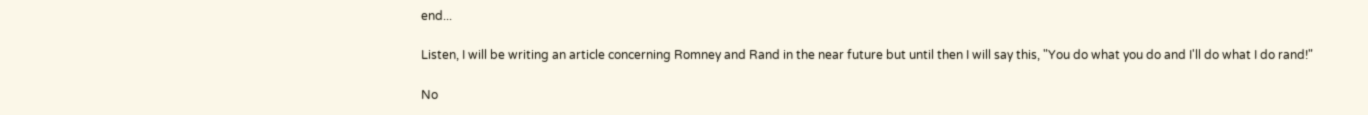end...

Listen, I will be writing an article concerning Romney and Rand in the near future but until then I will say this, "You do what you do and I'll do what I do rand!"

No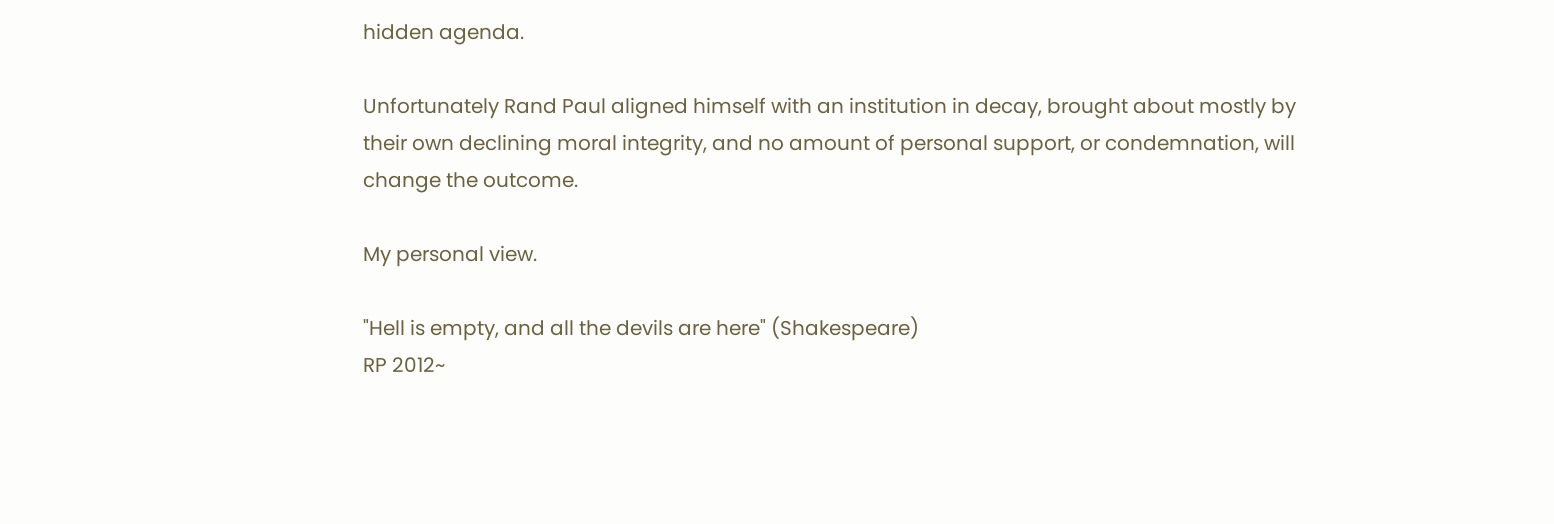hidden agenda.

Unfortunately Rand Paul aligned himself with an institution in decay, brought about mostly by their own declining moral integrity, and no amount of personal support, or condemnation, will change the outcome.

My personal view.

"Hell is empty, and all the devils are here" (Shakespeare)
RP 2012~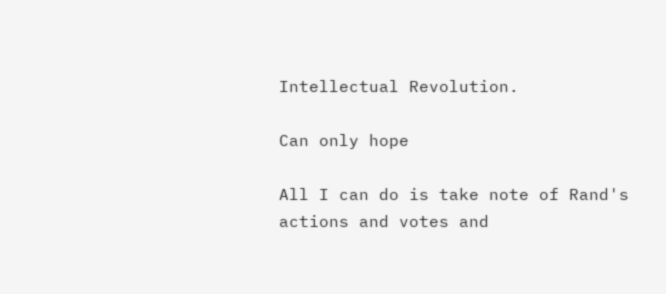Intellectual Revolution.

Can only hope

All I can do is take note of Rand's actions and votes and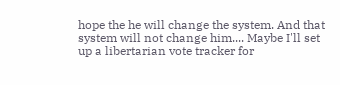hope the he will change the system. And that system will not change him.... Maybe I'll set up a libertarian vote tracker for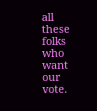all these folks who want our vote.